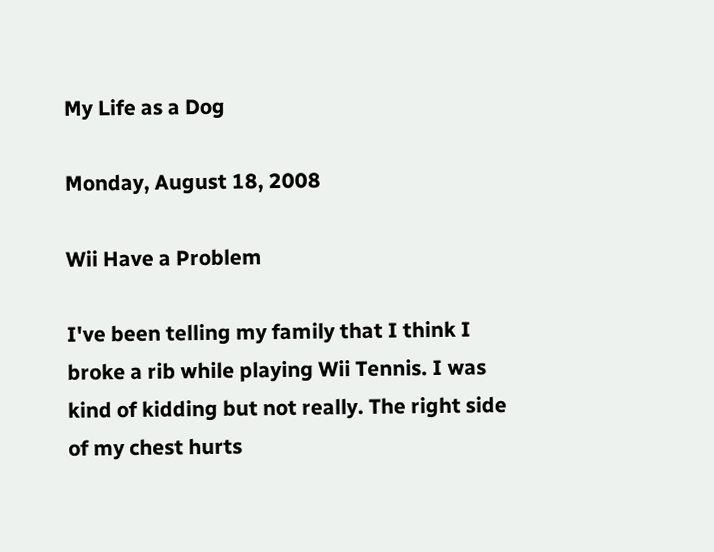My Life as a Dog

Monday, August 18, 2008

Wii Have a Problem

I've been telling my family that I think I broke a rib while playing Wii Tennis. I was kind of kidding but not really. The right side of my chest hurts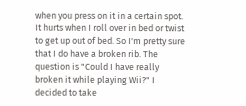when you press on it in a certain spot. It hurts when I roll over in bed or twist to get up out of bed. So I'm pretty sure that I do have a broken rib. The question is "Could I have really broken it while playing Wii?" I decided to take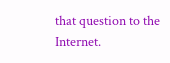that question to the Internet.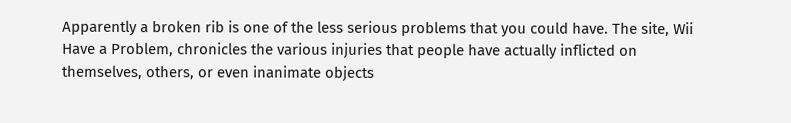Apparently a broken rib is one of the less serious problems that you could have. The site, Wii Have a Problem, chronicles the various injuries that people have actually inflicted on themselves, others, or even inanimate objects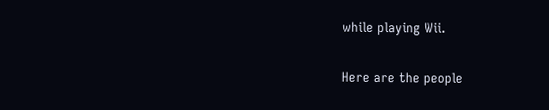while playing Wii.

Here are the people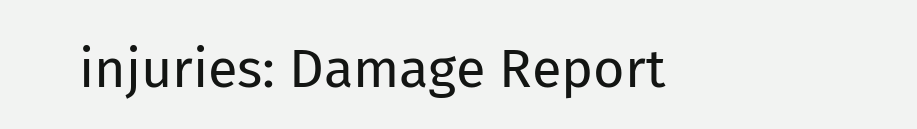injuries: Damage Report